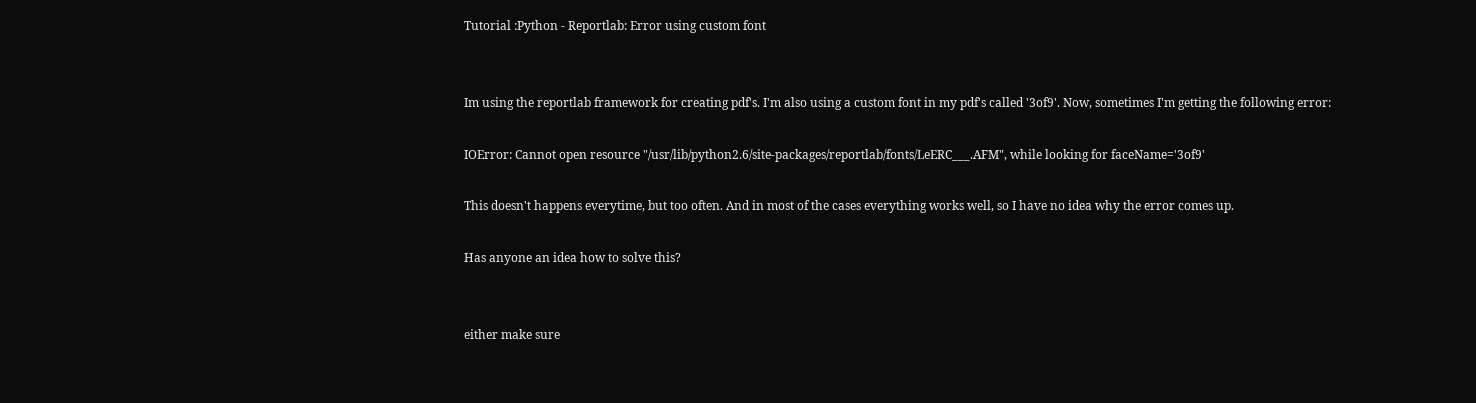Tutorial :Python - Reportlab: Error using custom font


Im using the reportlab framework for creating pdf's. I'm also using a custom font in my pdf's called '3of9'. Now, sometimes I'm getting the following error:

IOError: Cannot open resource "/usr/lib/python2.6/site-packages/reportlab/fonts/LeERC___.AFM", while looking for faceName='3of9'

This doesn't happens everytime, but too often. And in most of the cases everything works well, so I have no idea why the error comes up.

Has anyone an idea how to solve this?


either make sure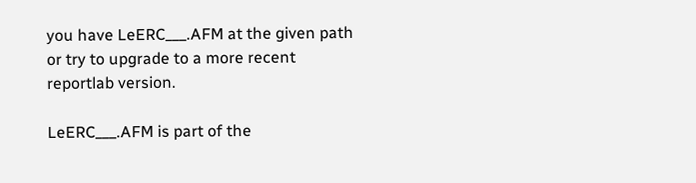you have LeERC___.AFM at the given path or try to upgrade to a more recent reportlab version.

LeERC___.AFM is part of the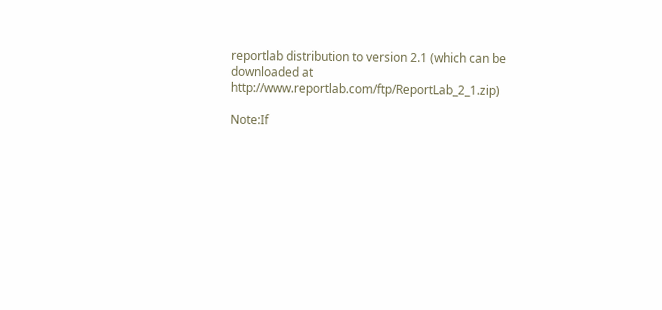reportlab distribution to version 2.1 (which can be downloaded at http://www.reportlab.com/ftp/ReportLab_2_1.zip)

Note:If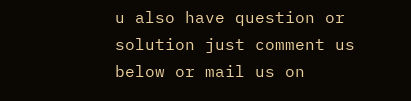u also have question or solution just comment us below or mail us on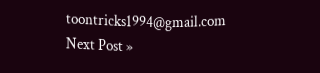toontricks1994@gmail.com
Next Post »